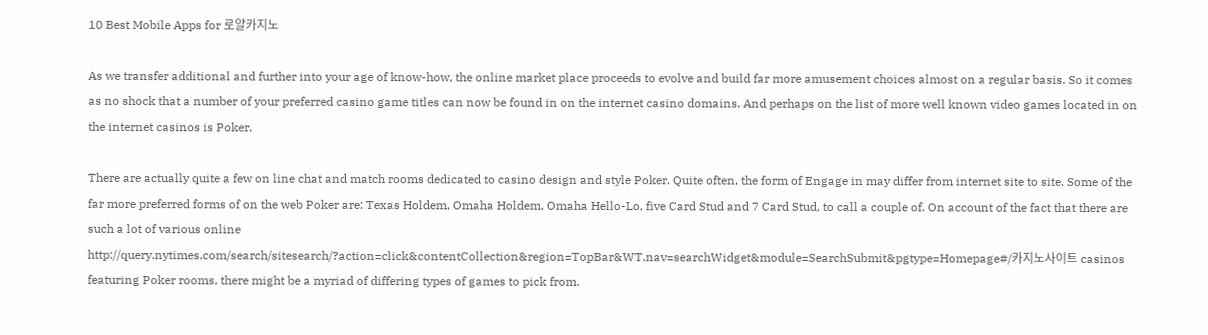10 Best Mobile Apps for 로얄카지노

As we transfer additional and further into your age of know-how, the online market place proceeds to evolve and build far more amusement choices almost on a regular basis. So it comes as no shock that a number of your preferred casino game titles can now be found in on the internet casino domains. And perhaps on the list of more well known video games located in on the internet casinos is Poker.

There are actually quite a few on line chat and match rooms dedicated to casino design and style Poker. Quite often, the form of Engage in may differ from internet site to site. Some of the far more preferred forms of on the web Poker are: Texas Holdem, Omaha Holdem, Omaha Hello-Lo, five Card Stud and 7 Card Stud, to call a couple of. On account of the fact that there are such a lot of various online http://query.nytimes.com/search/sitesearch/?action=click&contentCollection&region=TopBar&WT.nav=searchWidget&module=SearchSubmit&pgtype=Homepage#/카지노사이트 casinos featuring Poker rooms, there might be a myriad of differing types of games to pick from.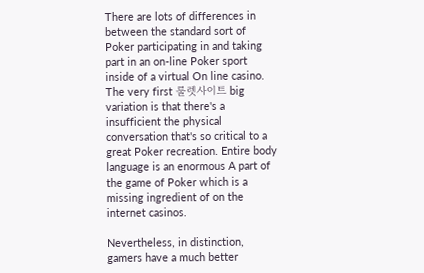There are lots of differences in between the standard sort of Poker participating in and taking part in an on-line Poker sport inside of a virtual On line casino. The very first 룰렛사이트 big variation is that there's a insufficient the physical conversation that's so critical to a great Poker recreation. Entire body language is an enormous A part of the game of Poker which is a missing ingredient of on the internet casinos.

Nevertheless, in distinction, gamers have a much better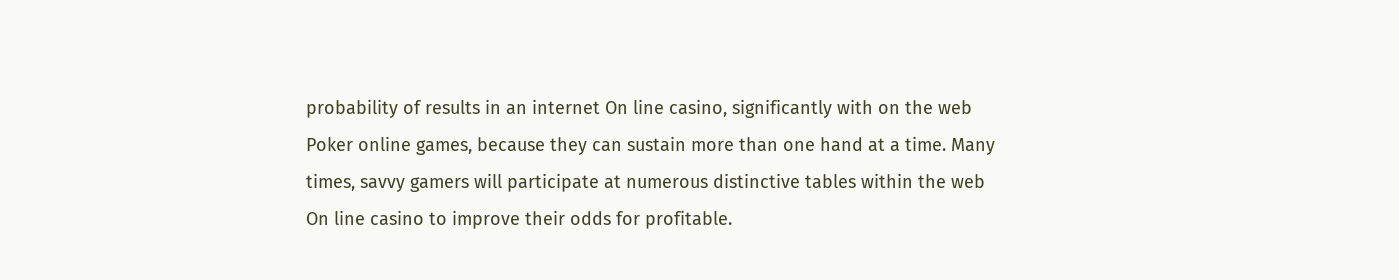probability of results in an internet On line casino, significantly with on the web Poker online games, because they can sustain more than one hand at a time. Many times, savvy gamers will participate at numerous distinctive tables within the web On line casino to improve their odds for profitable.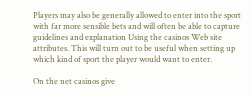Players may also be generally allowed to enter into the sport with far more sensible bets and will often be able to capture guidelines and explanation Using the casinos Web site attributes. This will turn out to be useful when setting up which kind of sport the player would want to enter.

On the net casinos give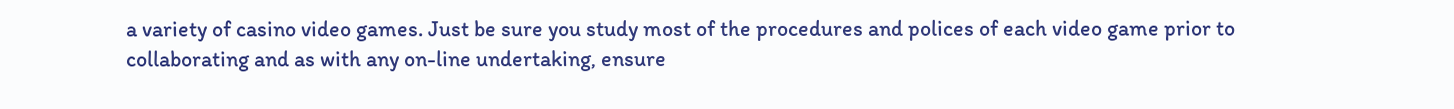a variety of casino video games. Just be sure you study most of the procedures and polices of each video game prior to collaborating and as with any on-line undertaking, ensure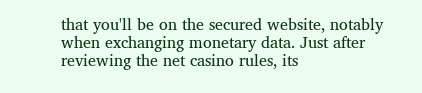that you'll be on the secured website, notably when exchanging monetary data. Just after reviewing the net casino rules, its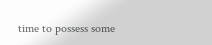time to possess some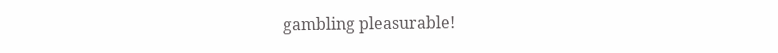gambling pleasurable!